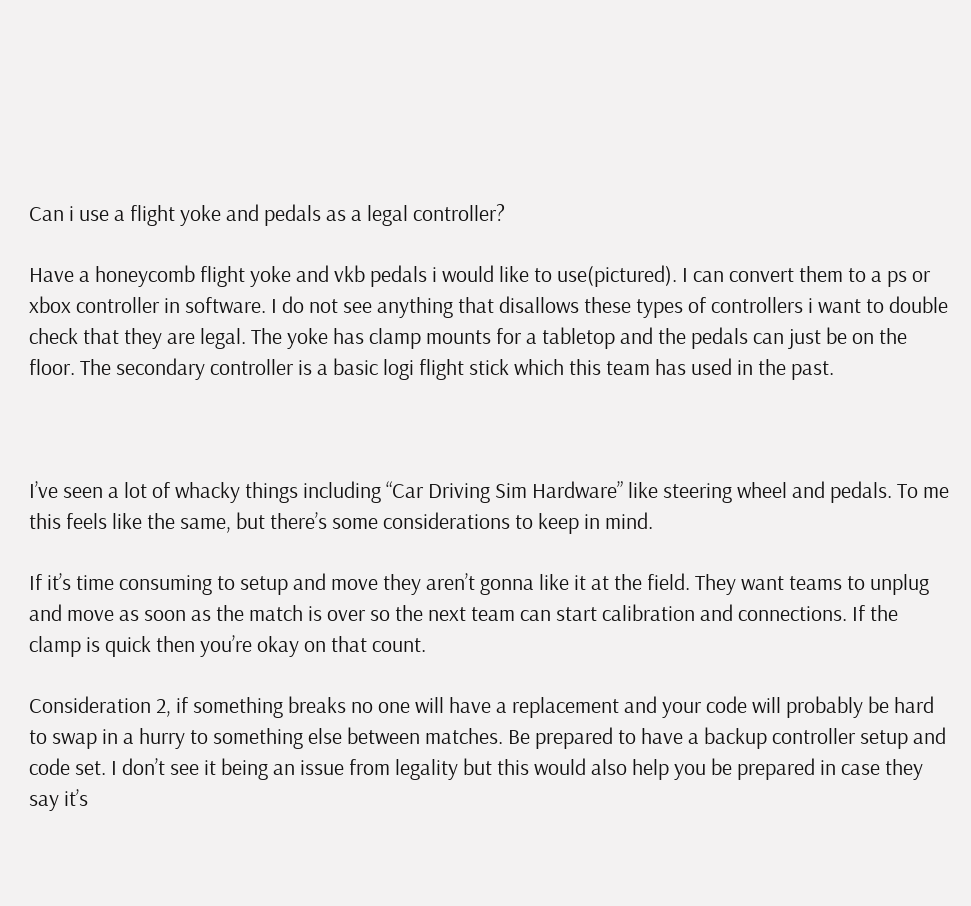Can i use a flight yoke and pedals as a legal controller?

Have a honeycomb flight yoke and vkb pedals i would like to use(pictured). I can convert them to a ps or xbox controller in software. I do not see anything that disallows these types of controllers i want to double check that they are legal. The yoke has clamp mounts for a tabletop and the pedals can just be on the floor. The secondary controller is a basic logi flight stick which this team has used in the past.



I’ve seen a lot of whacky things including “Car Driving Sim Hardware” like steering wheel and pedals. To me this feels like the same, but there’s some considerations to keep in mind.

If it’s time consuming to setup and move they aren’t gonna like it at the field. They want teams to unplug and move as soon as the match is over so the next team can start calibration and connections. If the clamp is quick then you’re okay on that count.

Consideration 2, if something breaks no one will have a replacement and your code will probably be hard to swap in a hurry to something else between matches. Be prepared to have a backup controller setup and code set. I don’t see it being an issue from legality but this would also help you be prepared in case they say it’s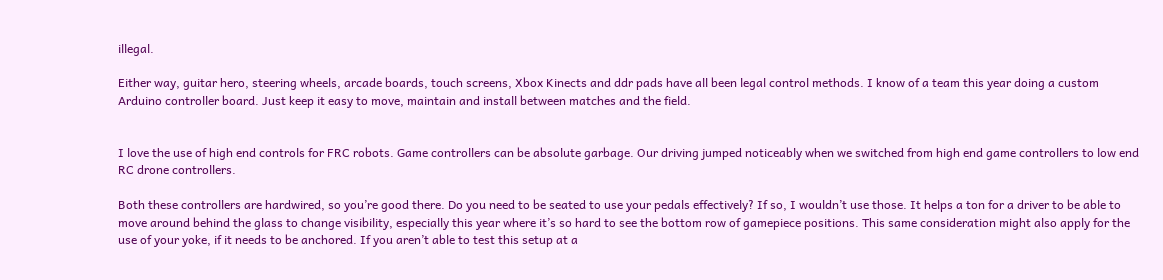illegal.

Either way, guitar hero, steering wheels, arcade boards, touch screens, Xbox Kinects and ddr pads have all been legal control methods. I know of a team this year doing a custom Arduino controller board. Just keep it easy to move, maintain and install between matches and the field.


I love the use of high end controls for FRC robots. Game controllers can be absolute garbage. Our driving jumped noticeably when we switched from high end game controllers to low end RC drone controllers.

Both these controllers are hardwired, so you’re good there. Do you need to be seated to use your pedals effectively? If so, I wouldn’t use those. It helps a ton for a driver to be able to move around behind the glass to change visibility, especially this year where it’s so hard to see the bottom row of gamepiece positions. This same consideration might also apply for the use of your yoke, if it needs to be anchored. If you aren’t able to test this setup at a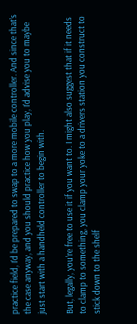practice field, I’d be prepared to swap to a more mobile controller. And since that’s the case anyway, and you should practice how you play, I’d advise you to maybe just start with a handheld controller to begin with.

But, legally, you’re free to use it if you want to. I might also suggest that if it needs to clamp to something, you clamp your yoke to a drivers station you construct to stick down to the shelf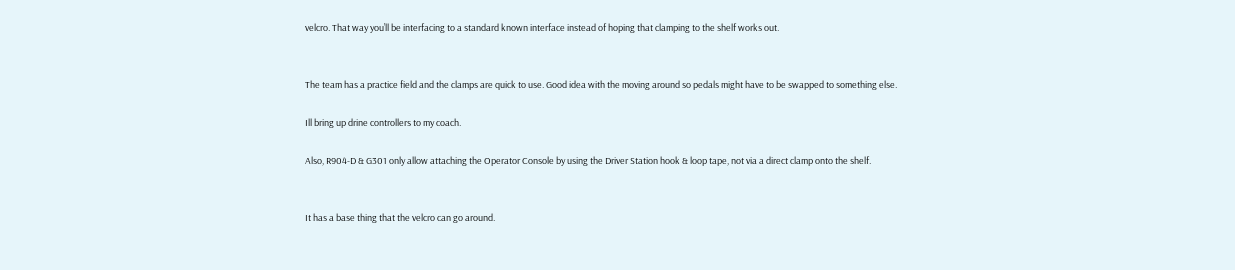velcro. That way you’ll be interfacing to a standard known interface instead of hoping that clamping to the shelf works out.


The team has a practice field and the clamps are quick to use. Good idea with the moving around so pedals might have to be swapped to something else.

Ill bring up drine controllers to my coach.

Also, R904-D & G301 only allow attaching the Operator Console by using the Driver Station hook & loop tape, not via a direct clamp onto the shelf.


It has a base thing that the velcro can go around.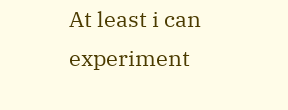At least i can experiment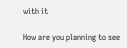with it

How are you planning to see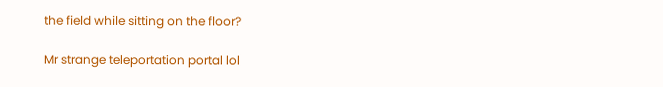the field while sitting on the floor?

Mr strange teleportation portal lol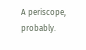A periscope, probably.